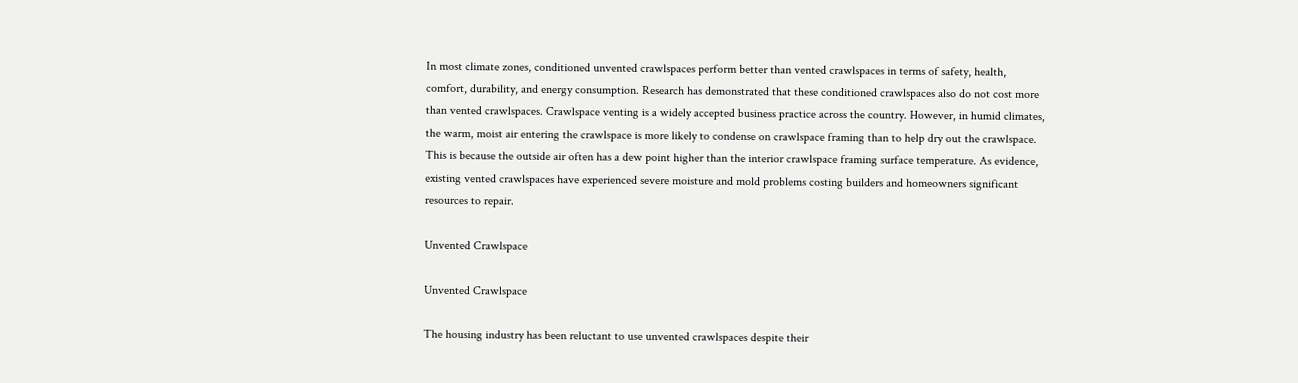In most climate zones, conditioned unvented crawlspaces perform better than vented crawlspaces in terms of safety, health, comfort, durability, and energy consumption. Research has demonstrated that these conditioned crawlspaces also do not cost more than vented crawlspaces. Crawlspace venting is a widely accepted business practice across the country. However, in humid climates, the warm, moist air entering the crawlspace is more likely to condense on crawlspace framing than to help dry out the crawlspace. This is because the outside air often has a dew point higher than the interior crawlspace framing surface temperature. As evidence, existing vented crawlspaces have experienced severe moisture and mold problems costing builders and homeowners significant resources to repair.

Unvented Crawlspace

Unvented Crawlspace

The housing industry has been reluctant to use unvented crawlspaces despite their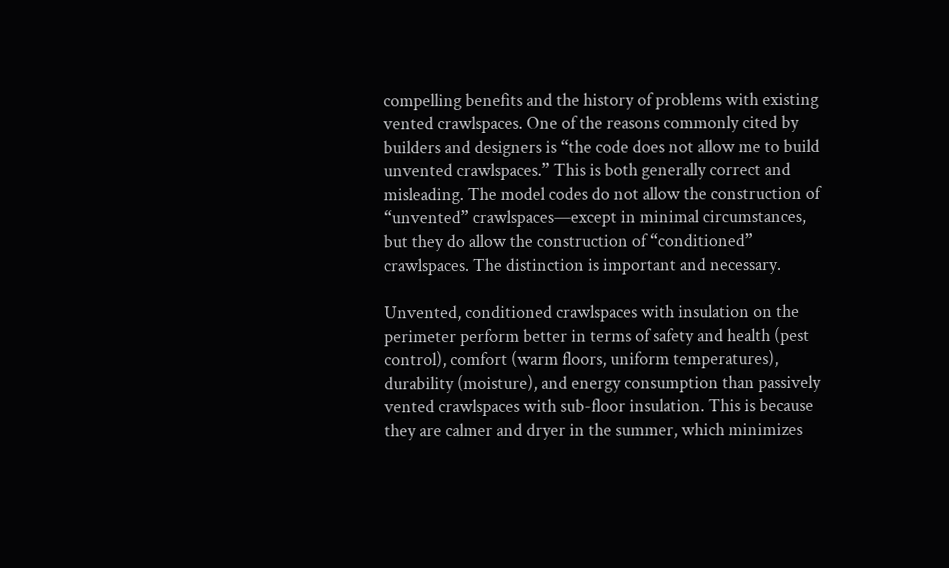compelling benefits and the history of problems with existing vented crawlspaces. One of the reasons commonly cited by builders and designers is “the code does not allow me to build unvented crawlspaces.” This is both generally correct and misleading. The model codes do not allow the construction of “unvented” crawlspaces—except in minimal circumstances, but they do allow the construction of “conditioned” crawlspaces. The distinction is important and necessary.

Unvented, conditioned crawlspaces with insulation on the perimeter perform better in terms of safety and health (pest control), comfort (warm floors, uniform temperatures), durability (moisture), and energy consumption than passively vented crawlspaces with sub-floor insulation. This is because they are calmer and dryer in the summer, which minimizes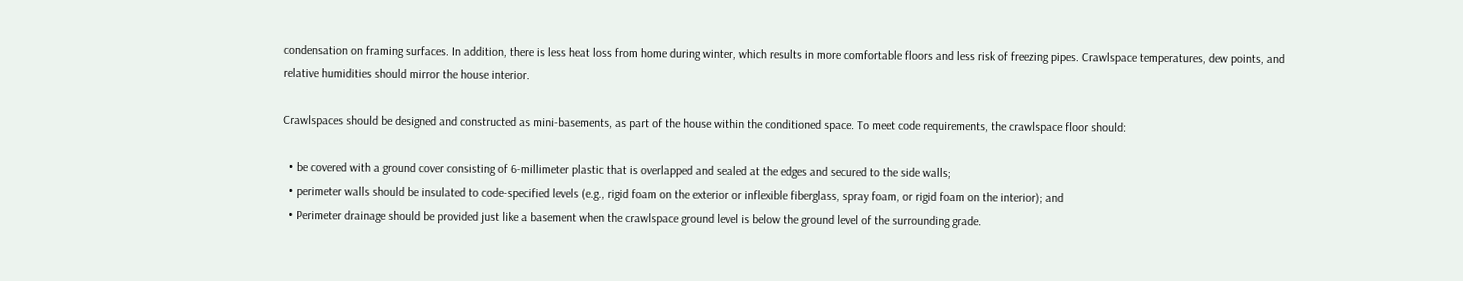condensation on framing surfaces. In addition, there is less heat loss from home during winter, which results in more comfortable floors and less risk of freezing pipes. Crawlspace temperatures, dew points, and relative humidities should mirror the house interior.

Crawlspaces should be designed and constructed as mini-basements, as part of the house within the conditioned space. To meet code requirements, the crawlspace floor should:

  • be covered with a ground cover consisting of 6-millimeter plastic that is overlapped and sealed at the edges and secured to the side walls;
  • perimeter walls should be insulated to code-specified levels (e.g., rigid foam on the exterior or inflexible fiberglass, spray foam, or rigid foam on the interior); and
  • Perimeter drainage should be provided just like a basement when the crawlspace ground level is below the ground level of the surrounding grade.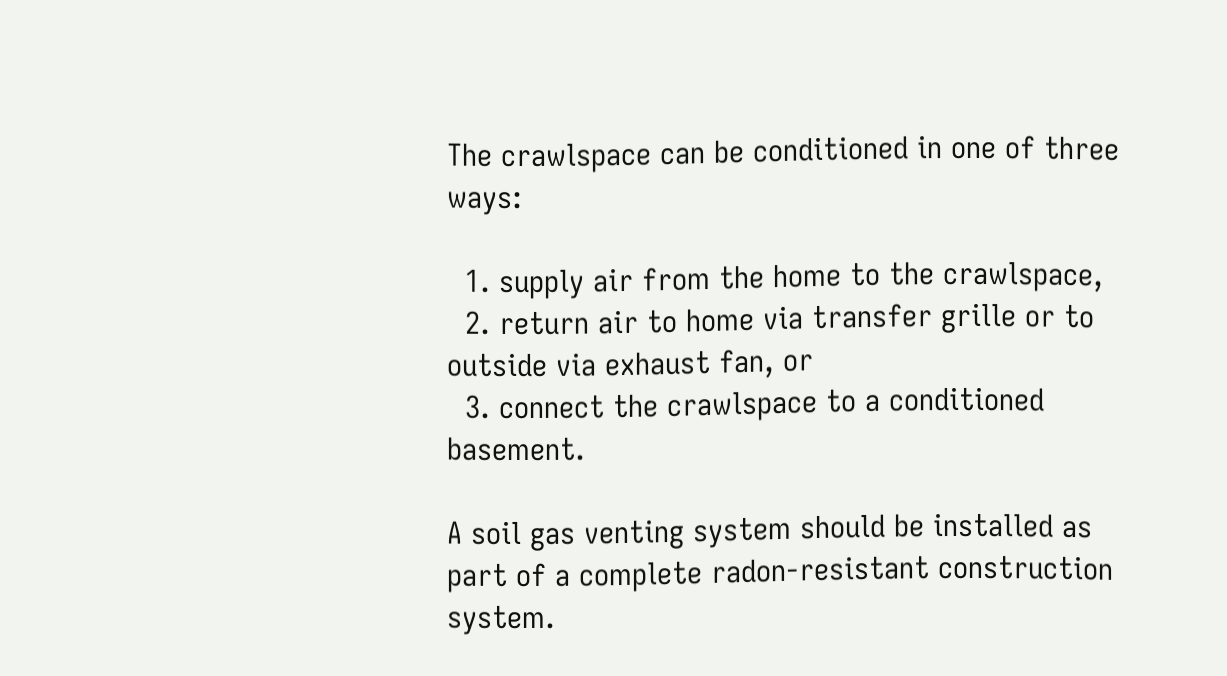The crawlspace can be conditioned in one of three ways:

  1. supply air from the home to the crawlspace,
  2. return air to home via transfer grille or to outside via exhaust fan, or
  3. connect the crawlspace to a conditioned basement.

A soil gas venting system should be installed as part of a complete radon-resistant construction system.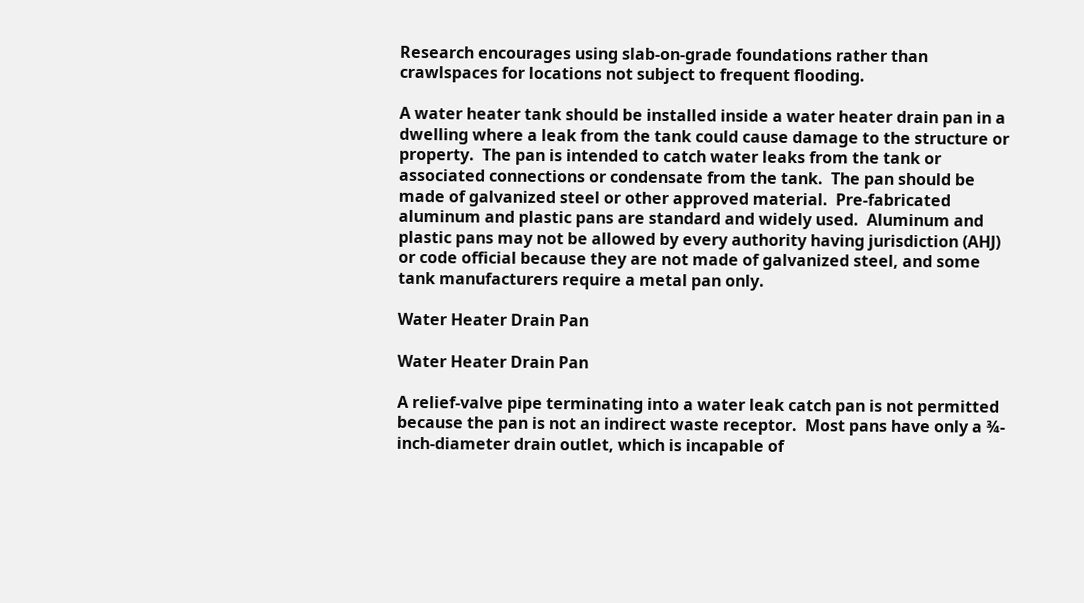Research encourages using slab-on-grade foundations rather than crawlspaces for locations not subject to frequent flooding.

A water heater tank should be installed inside a water heater drain pan in a dwelling where a leak from the tank could cause damage to the structure or property.  The pan is intended to catch water leaks from the tank or associated connections or condensate from the tank.  The pan should be made of galvanized steel or other approved material.  Pre-fabricated aluminum and plastic pans are standard and widely used.  Aluminum and plastic pans may not be allowed by every authority having jurisdiction (AHJ) or code official because they are not made of galvanized steel, and some tank manufacturers require a metal pan only.

Water Heater Drain Pan

Water Heater Drain Pan

A relief-valve pipe terminating into a water leak catch pan is not permitted because the pan is not an indirect waste receptor.  Most pans have only a ¾-inch-diameter drain outlet, which is incapable of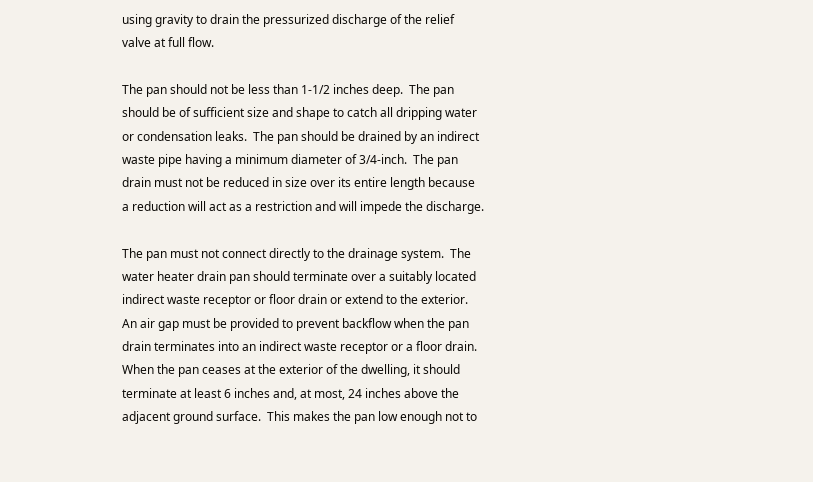using gravity to drain the pressurized discharge of the relief valve at full flow.

The pan should not be less than 1-1/2 inches deep.  The pan should be of sufficient size and shape to catch all dripping water or condensation leaks.  The pan should be drained by an indirect waste pipe having a minimum diameter of 3/4-inch.  The pan drain must not be reduced in size over its entire length because a reduction will act as a restriction and will impede the discharge.

The pan must not connect directly to the drainage system.  The water heater drain pan should terminate over a suitably located indirect waste receptor or floor drain or extend to the exterior.  An air gap must be provided to prevent backflow when the pan drain terminates into an indirect waste receptor or a floor drain.  When the pan ceases at the exterior of the dwelling, it should terminate at least 6 inches and, at most, 24 inches above the adjacent ground surface.  This makes the pan low enough not to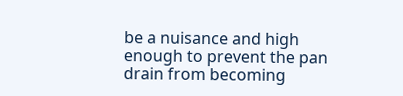be a nuisance and high enough to prevent the pan drain from becoming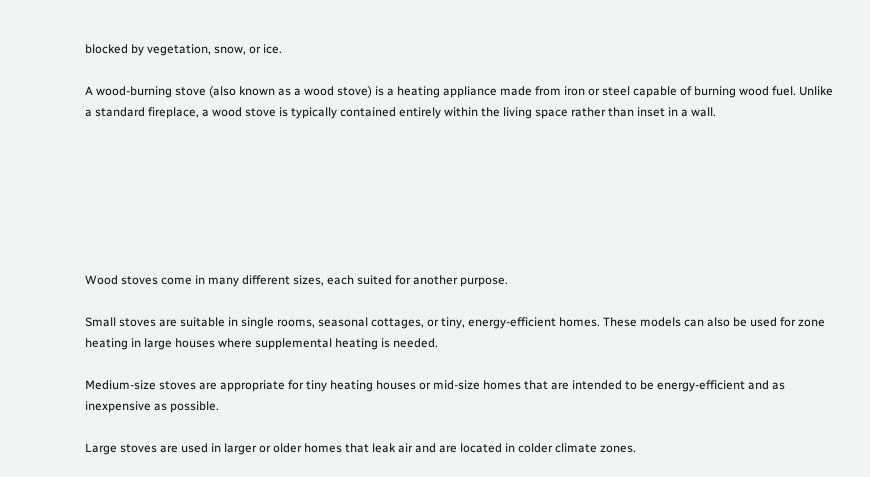blocked by vegetation, snow, or ice.

A wood-burning stove (also known as a wood stove) is a heating appliance made from iron or steel capable of burning wood fuel. Unlike a standard fireplace, a wood stove is typically contained entirely within the living space rather than inset in a wall.







Wood stoves come in many different sizes, each suited for another purpose.

Small stoves are suitable in single rooms, seasonal cottages, or tiny, energy-efficient homes. These models can also be used for zone heating in large houses where supplemental heating is needed.

Medium-size stoves are appropriate for tiny heating houses or mid-size homes that are intended to be energy-efficient and as inexpensive as possible.

Large stoves are used in larger or older homes that leak air and are located in colder climate zones.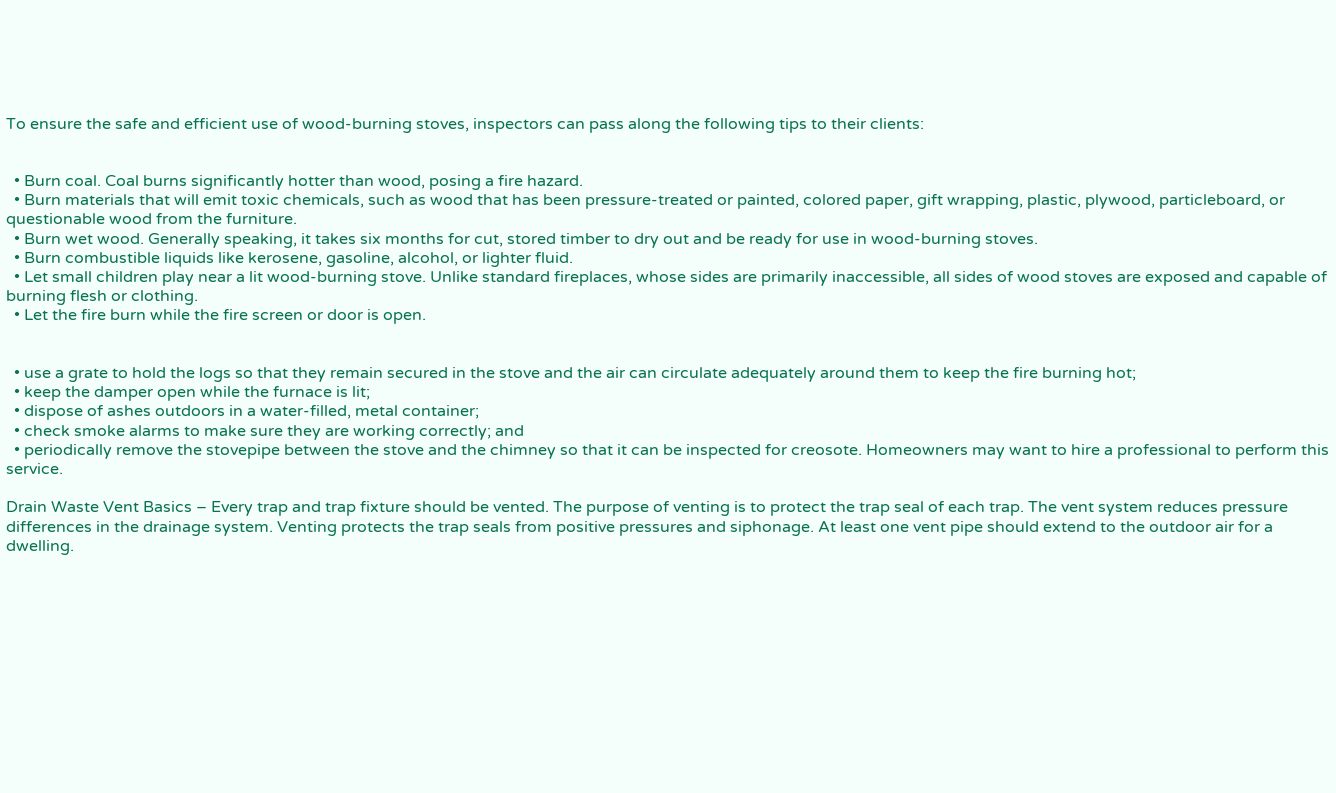To ensure the safe and efficient use of wood-burning stoves, inspectors can pass along the following tips to their clients:


  • Burn coal. Coal burns significantly hotter than wood, posing a fire hazard.
  • Burn materials that will emit toxic chemicals, such as wood that has been pressure-treated or painted, colored paper, gift wrapping, plastic, plywood, particleboard, or questionable wood from the furniture.
  • Burn wet wood. Generally speaking, it takes six months for cut, stored timber to dry out and be ready for use in wood-burning stoves.
  • Burn combustible liquids like kerosene, gasoline, alcohol, or lighter fluid.
  • Let small children play near a lit wood-burning stove. Unlike standard fireplaces, whose sides are primarily inaccessible, all sides of wood stoves are exposed and capable of burning flesh or clothing.
  • Let the fire burn while the fire screen or door is open.


  • use a grate to hold the logs so that they remain secured in the stove and the air can circulate adequately around them to keep the fire burning hot;
  • keep the damper open while the furnace is lit;
  • dispose of ashes outdoors in a water-filled, metal container;
  • check smoke alarms to make sure they are working correctly; and
  • periodically remove the stovepipe between the stove and the chimney so that it can be inspected for creosote. Homeowners may want to hire a professional to perform this service.

Drain Waste Vent Basics – Every trap and trap fixture should be vented. The purpose of venting is to protect the trap seal of each trap. The vent system reduces pressure differences in the drainage system. Venting protects the trap seals from positive pressures and siphonage. At least one vent pipe should extend to the outdoor air for a dwelling.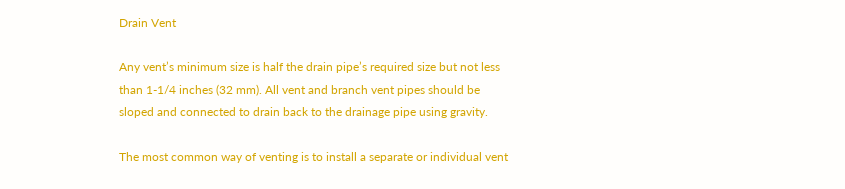Drain Vent

Any vent’s minimum size is half the drain pipe’s required size but not less than 1-1/4 inches (32 mm). All vent and branch vent pipes should be sloped and connected to drain back to the drainage pipe using gravity.

The most common way of venting is to install a separate or individual vent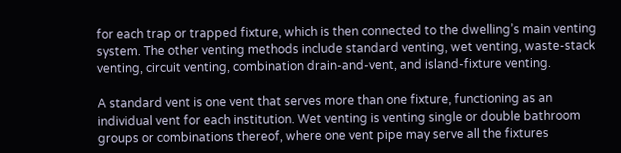for each trap or trapped fixture, which is then connected to the dwelling’s main venting system. The other venting methods include standard venting, wet venting, waste-stack venting, circuit venting, combination drain-and-vent, and island-fixture venting.

A standard vent is one vent that serves more than one fixture, functioning as an individual vent for each institution. Wet venting is venting single or double bathroom groups or combinations thereof, where one vent pipe may serve all the fixtures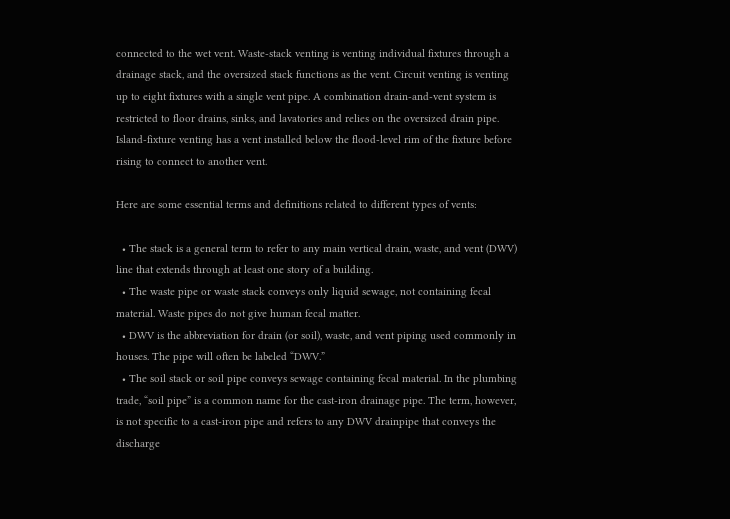connected to the wet vent. Waste-stack venting is venting individual fixtures through a drainage stack, and the oversized stack functions as the vent. Circuit venting is venting up to eight fixtures with a single vent pipe. A combination drain-and-vent system is restricted to floor drains, sinks, and lavatories and relies on the oversized drain pipe. Island-fixture venting has a vent installed below the flood-level rim of the fixture before rising to connect to another vent.

Here are some essential terms and definitions related to different types of vents:

  • The stack is a general term to refer to any main vertical drain, waste, and vent (DWV) line that extends through at least one story of a building.
  • The waste pipe or waste stack conveys only liquid sewage, not containing fecal material. Waste pipes do not give human fecal matter.
  • DWV is the abbreviation for drain (or soil), waste, and vent piping used commonly in houses. The pipe will often be labeled “DWV.”
  • The soil stack or soil pipe conveys sewage containing fecal material. In the plumbing trade, “soil pipe” is a common name for the cast-iron drainage pipe. The term, however, is not specific to a cast-iron pipe and refers to any DWV drainpipe that conveys the discharge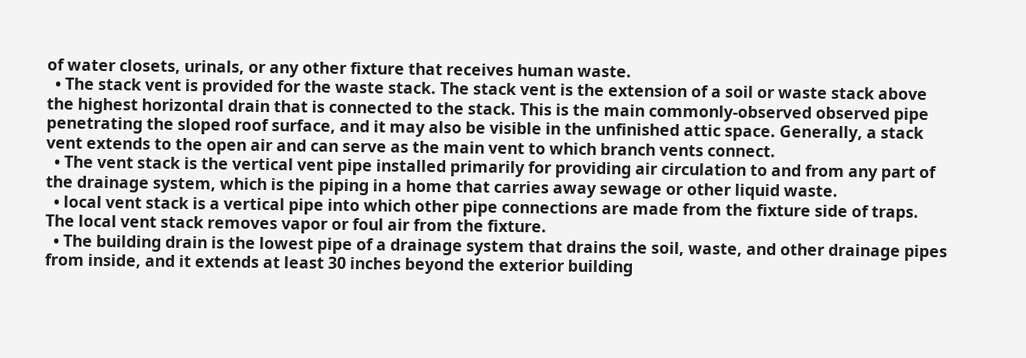of water closets, urinals, or any other fixture that receives human waste.
  • The stack vent is provided for the waste stack. The stack vent is the extension of a soil or waste stack above the highest horizontal drain that is connected to the stack. This is the main commonly-observed observed pipe penetrating the sloped roof surface, and it may also be visible in the unfinished attic space. Generally, a stack vent extends to the open air and can serve as the main vent to which branch vents connect.
  • The vent stack is the vertical vent pipe installed primarily for providing air circulation to and from any part of the drainage system, which is the piping in a home that carries away sewage or other liquid waste.
  • local vent stack is a vertical pipe into which other pipe connections are made from the fixture side of traps. The local vent stack removes vapor or foul air from the fixture.
  • The building drain is the lowest pipe of a drainage system that drains the soil, waste, and other drainage pipes from inside, and it extends at least 30 inches beyond the exterior building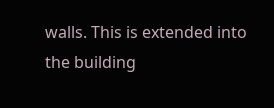walls. This is extended into the building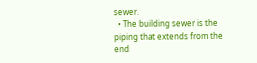sewer.
  • The building sewer is the piping that extends from the end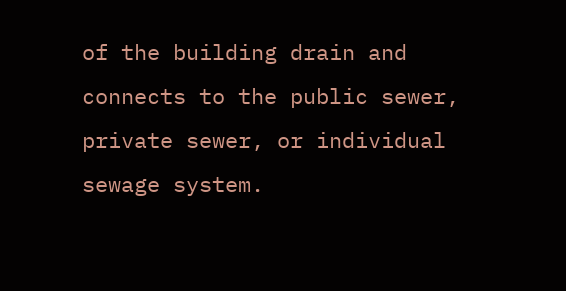of the building drain and connects to the public sewer, private sewer, or individual sewage system.